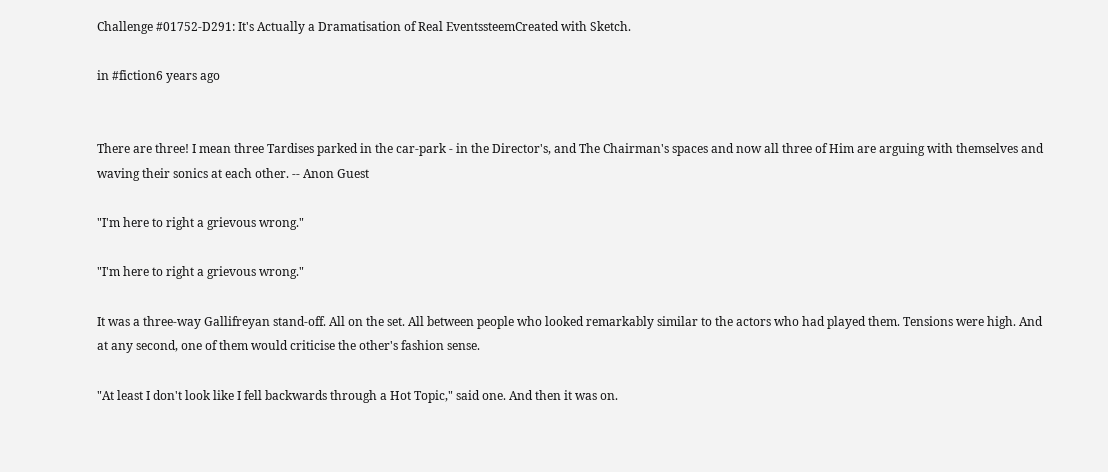Challenge #01752-D291: It's Actually a Dramatisation of Real EventssteemCreated with Sketch.

in #fiction6 years ago


There are three! I mean three Tardises parked in the car-park - in the Director's, and The Chairman's spaces and now all three of Him are arguing with themselves and waving their sonics at each other. -- Anon Guest

"I'm here to right a grievous wrong."

"I'm here to right a grievous wrong."

It was a three-way Gallifreyan stand-off. All on the set. All between people who looked remarkably similar to the actors who had played them. Tensions were high. And at any second, one of them would criticise the other's fashion sense.

"At least I don't look like I fell backwards through a Hot Topic," said one. And then it was on.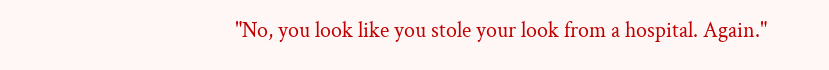"No, you look like you stole your look from a hospital. Again."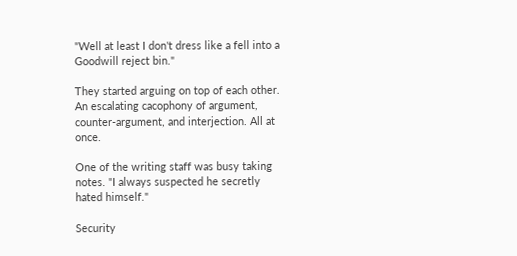"Well at least I don't dress like a fell into a Goodwill reject bin."

They started arguing on top of each other. An escalating cacophony of argument, counter-argument, and interjection. All at once.

One of the writing staff was busy taking notes. "I always suspected he secretly hated himself."

Security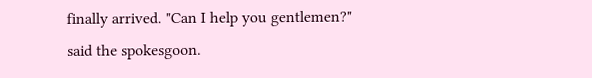finally arrived. "Can I help you gentlemen?" said the spokesgoon.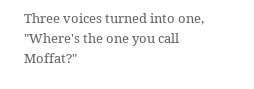Three voices turned into one, "Where's the one you call Moffat?"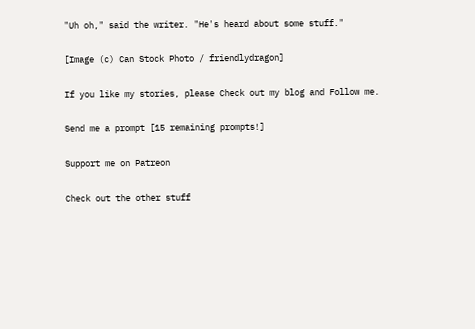"Uh oh," said the writer. "He's heard about some stuff."

[Image (c) Can Stock Photo / friendlydragon]

If you like my stories, please Check out my blog and Follow me.

Send me a prompt [15 remaining prompts!]

Support me on Patreon

Check out the other stuff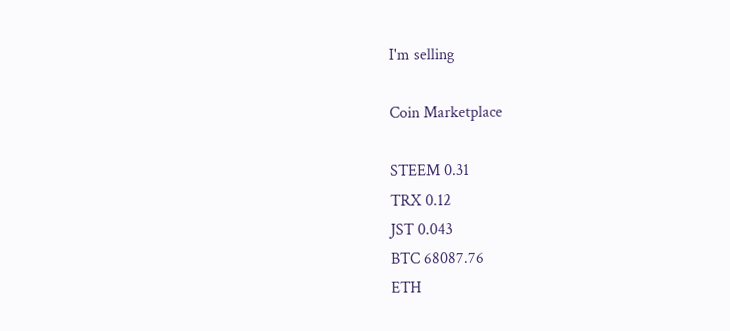I'm selling

Coin Marketplace

STEEM 0.31
TRX 0.12
JST 0.043
BTC 68087.76
ETH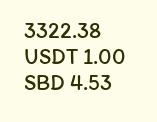3322.38
USDT 1.00
SBD 4.53